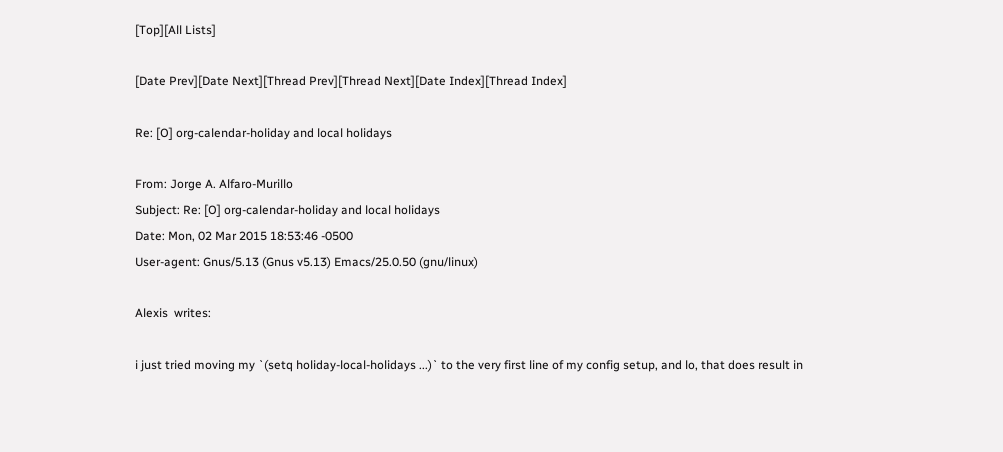[Top][All Lists]

[Date Prev][Date Next][Thread Prev][Thread Next][Date Index][Thread Index]

Re: [O] org-calendar-holiday and local holidays

From: Jorge A. Alfaro-Murillo
Subject: Re: [O] org-calendar-holiday and local holidays
Date: Mon, 02 Mar 2015 18:53:46 -0500
User-agent: Gnus/5.13 (Gnus v5.13) Emacs/25.0.50 (gnu/linux)

Alexis  writes:

i just tried moving my `(setq holiday-local-holidays ...)` to the very first line of my config setup, and lo, that does result in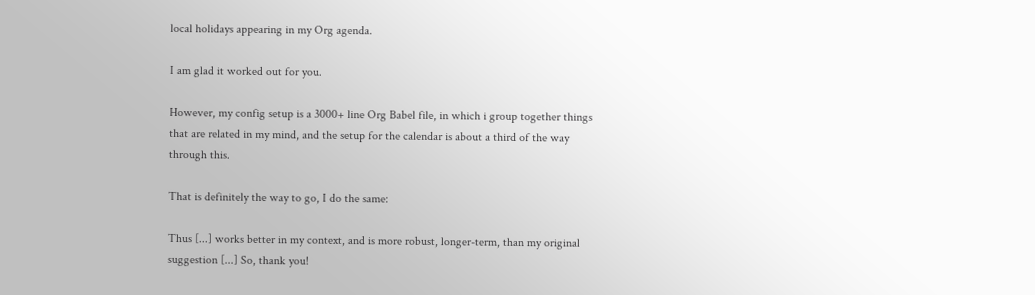local holidays appearing in my Org agenda.

I am glad it worked out for you.

However, my config setup is a 3000+ line Org Babel file, in which i group together things that are related in my mind, and the setup for the calendar is about a third of the way through this.

That is definitely the way to go, I do the same:

Thus [...] works better in my context, and is more robust, longer-term, than my original suggestion [...] So, thank you!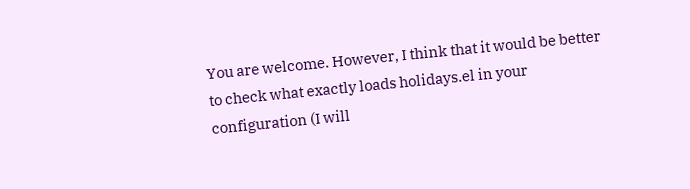You are welcome. However, I think that it would be better to check what exactly loads holidays.el in your configuration (I will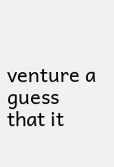venture a guess that it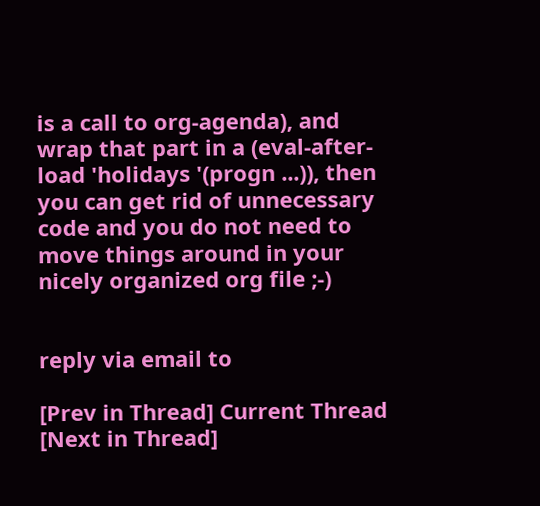is a call to org-agenda), and wrap that part in a (eval-after-load 'holidays '(progn ...)), then you can get rid of unnecessary code and you do not need to move things around in your nicely organized org file ;-)


reply via email to

[Prev in Thread] Current Thread [Next in Thread]